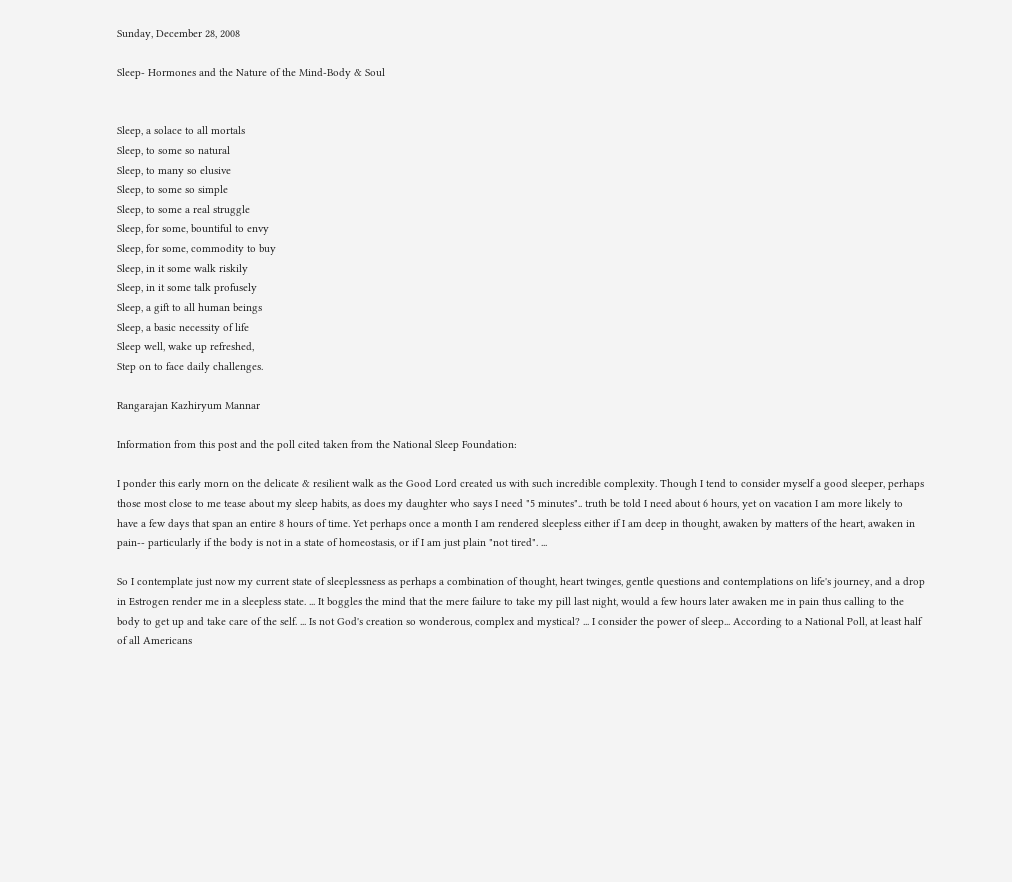Sunday, December 28, 2008

Sleep- Hormones and the Nature of the Mind-Body & Soul


Sleep, a solace to all mortals
Sleep, to some so natural
Sleep, to many so elusive
Sleep, to some so simple
Sleep, to some a real struggle
Sleep, for some, bountiful to envy
Sleep, for some, commodity to buy
Sleep, in it some walk riskily
Sleep, in it some talk profusely
Sleep, a gift to all human beings
Sleep, a basic necessity of life
Sleep well, wake up refreshed,
Step on to face daily challenges.

Rangarajan Kazhiryum Mannar

Information from this post and the poll cited taken from the National Sleep Foundation:

I ponder this early morn on the delicate & resilient walk as the Good Lord created us with such incredible complexity. Though I tend to consider myself a good sleeper, perhaps those most close to me tease about my sleep habits, as does my daughter who says I need "5 minutes".. truth be told I need about 6 hours, yet on vacation I am more likely to have a few days that span an entire 8 hours of time. Yet perhaps once a month I am rendered sleepless either if I am deep in thought, awaken by matters of the heart, awaken in pain-- particularly if the body is not in a state of homeostasis, or if I am just plain "not tired". ...

So I contemplate just now my current state of sleeplessness as perhaps a combination of thought, heart twinges, gentle questions and contemplations on life's journey, and a drop in Estrogen render me in a sleepless state. ... It boggles the mind that the mere failure to take my pill last night, would a few hours later awaken me in pain thus calling to the body to get up and take care of the self. ... Is not God's creation so wonderous, complex and mystical? ... I consider the power of sleep... According to a National Poll, at least half of all Americans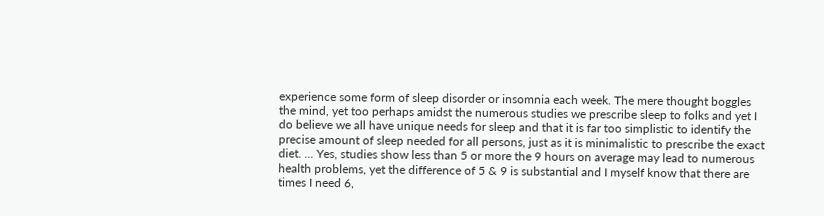experience some form of sleep disorder or insomnia each week. The mere thought boggles the mind, yet too perhaps amidst the numerous studies we prescribe sleep to folks and yet I do believe we all have unique needs for sleep and that it is far too simplistic to identify the precise amount of sleep needed for all persons, just as it is minimalistic to prescribe the exact diet. ... Yes, studies show less than 5 or more the 9 hours on average may lead to numerous health problems, yet the difference of 5 & 9 is substantial and I myself know that there are times I need 6,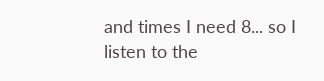and times I need 8... so I listen to the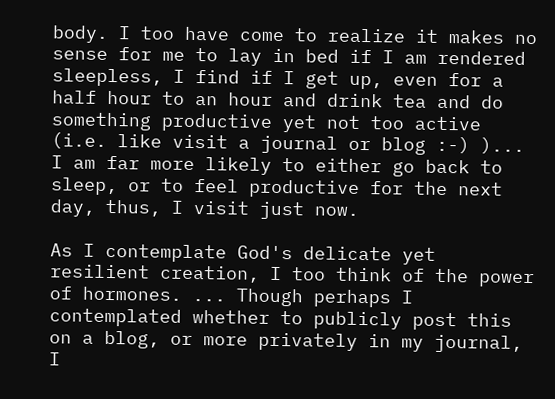body. I too have come to realize it makes no sense for me to lay in bed if I am rendered sleepless, I find if I get up, even for a half hour to an hour and drink tea and do something productive yet not too active (i.e. like visit a journal or blog :-) )... I am far more likely to either go back to sleep, or to feel productive for the next day, thus, I visit just now.

As I contemplate God's delicate yet resilient creation, I too think of the power of hormones. ... Though perhaps I contemplated whether to publicly post this on a blog, or more privately in my journal, I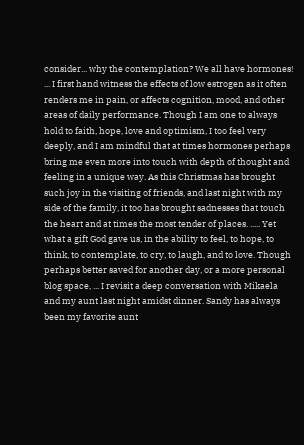consider... why the contemplation? We all have hormones! ... I first hand witness the effects of low estrogen as it often renders me in pain, or affects cognition, mood, and other areas of daily performance. Though I am one to always hold to faith, hope, love and optimism, I too feel very deeply, and I am mindful that at times hormones perhaps bring me even more into touch with depth of thought and feeling in a unique way. As this Christmas has brought such joy in the visiting of friends, and last night with my side of the family, it too has brought sadnesses that touch the heart and at times the most tender of places. ..... Yet what a gift God gave us, in the ability to feel, to hope, to think, to contemplate, to cry, to laugh, and to love. Though perhaps better saved for another day, or a more personal blog space, ... I revisit a deep conversation with Mikaela and my aunt last night amidst dinner. Sandy has always been my favorite aunt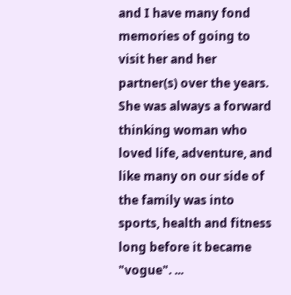and I have many fond memories of going to visit her and her partner(s) over the years. She was always a forward thinking woman who loved life, adventure, and like many on our side of the family was into sports, health and fitness long before it became "vogue". ...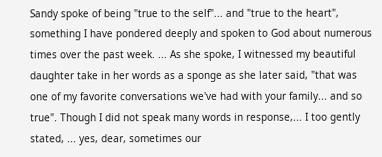Sandy spoke of being "true to the self"... and "true to the heart", something I have pondered deeply and spoken to God about numerous times over the past week. ... As she spoke, I witnessed my beautiful daughter take in her words as a sponge as she later said, "that was one of my favorite conversations we've had with your family... and so true". Though I did not speak many words in response,... I too gently stated, ... yes, dear, sometimes our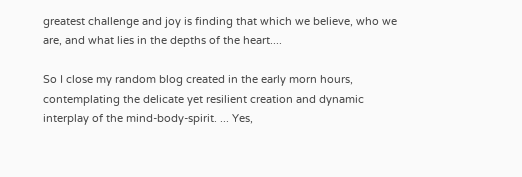greatest challenge and joy is finding that which we believe, who we are, and what lies in the depths of the heart....

So I close my random blog created in the early morn hours, contemplating the delicate yet resilient creation and dynamic interplay of the mind-body-spirit. ... Yes,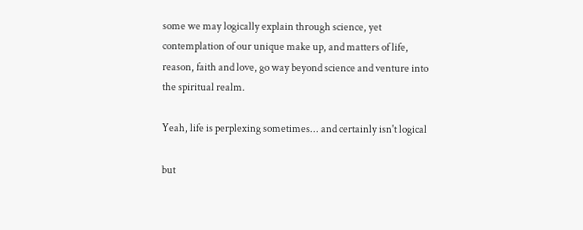some we may logically explain through science, yet contemplation of our unique make up, and matters of life, reason, faith and love, go way beyond science and venture into the spiritual realm.

Yeah, life is perplexing sometimes... and certainly isn't logical

but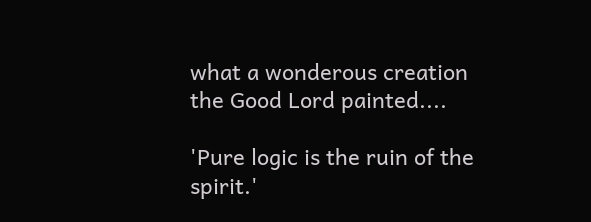what a wonderous creation the Good Lord painted....

'Pure logic is the ruin of the spirit.'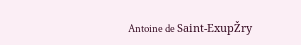Antoine de Saint-ExupŽry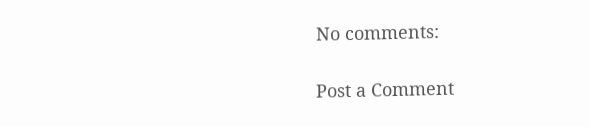No comments:

Post a Comment